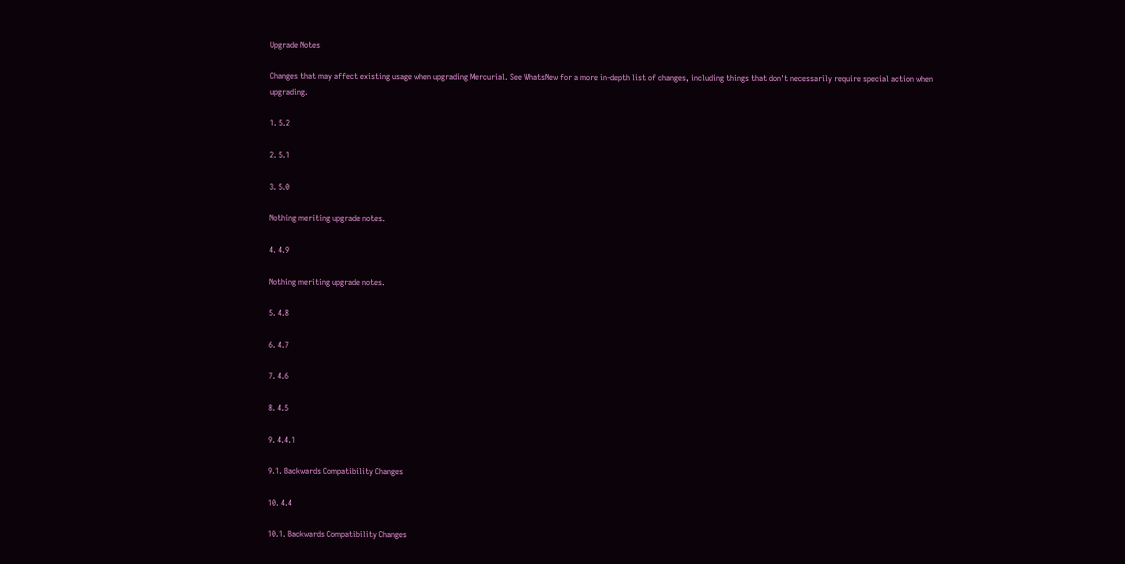Upgrade Notes

Changes that may affect existing usage when upgrading Mercurial. See WhatsNew for a more in-depth list of changes, including things that don't necessarily require special action when upgrading.

1. 5.2

2. 5.1

3. 5.0

Nothing meriting upgrade notes.

4. 4.9

Nothing meriting upgrade notes.

5. 4.8

6. 4.7

7. 4.6

8. 4.5

9. 4.4.1

9.1. Backwards Compatibility Changes

10. 4.4

10.1. Backwards Compatibility Changes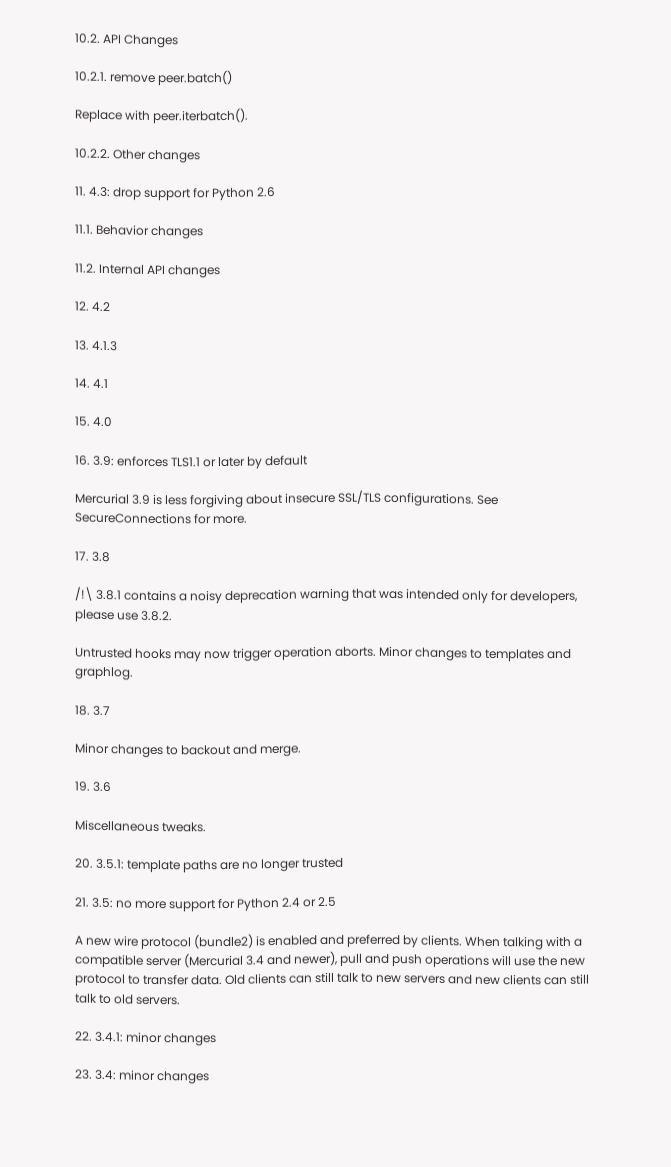10.2. API Changes

10.2.1. remove peer.batch()

Replace with peer.iterbatch().

10.2.2. Other changes

11. 4.3: drop support for Python 2.6

11.1. Behavior changes

11.2. Internal API changes

12. 4.2

13. 4.1.3

14. 4.1

15. 4.0

16. 3.9: enforces TLS1.1 or later by default

Mercurial 3.9 is less forgiving about insecure SSL/TLS configurations. See SecureConnections for more.

17. 3.8

/!\ 3.8.1 contains a noisy deprecation warning that was intended only for developers, please use 3.8.2.

Untrusted hooks may now trigger operation aborts. Minor changes to templates and graphlog.

18. 3.7

Minor changes to backout and merge.

19. 3.6

Miscellaneous tweaks.

20. 3.5.1: template paths are no longer trusted

21. 3.5: no more support for Python 2.4 or 2.5

A new wire protocol (bundle2) is enabled and preferred by clients. When talking with a compatible server (Mercurial 3.4 and newer), pull and push operations will use the new protocol to transfer data. Old clients can still talk to new servers and new clients can still talk to old servers.

22. 3.4.1: minor changes

23. 3.4: minor changes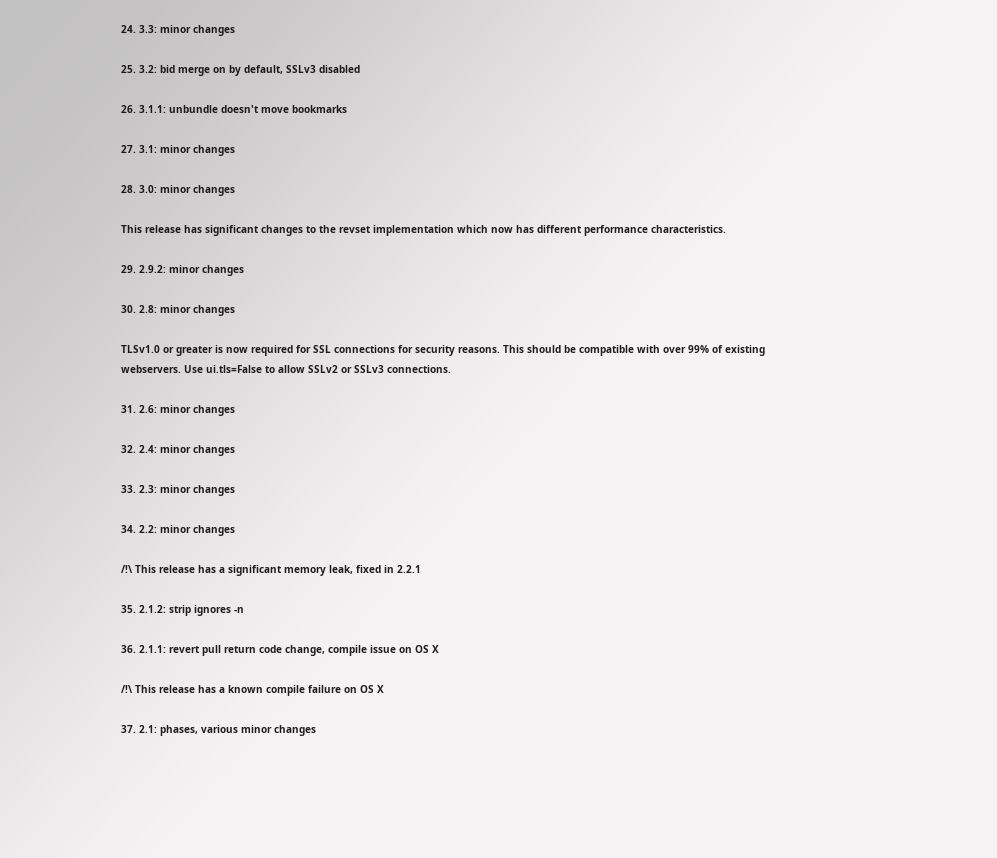24. 3.3: minor changes

25. 3.2: bid merge on by default, SSLv3 disabled

26. 3.1.1: unbundle doesn't move bookmarks

27. 3.1: minor changes

28. 3.0: minor changes

This release has significant changes to the revset implementation which now has different performance characteristics.

29. 2.9.2: minor changes

30. 2.8: minor changes

TLSv1.0 or greater is now required for SSL connections for security reasons. This should be compatible with over 99% of existing webservers. Use ui.tls=False to allow SSLv2 or SSLv3 connections.

31. 2.6: minor changes

32. 2.4: minor changes

33. 2.3: minor changes

34. 2.2: minor changes

/!\ This release has a significant memory leak, fixed in 2.2.1

35. 2.1.2: strip ignores -n

36. 2.1.1: revert pull return code change, compile issue on OS X

/!\ This release has a known compile failure on OS X

37. 2.1: phases, various minor changes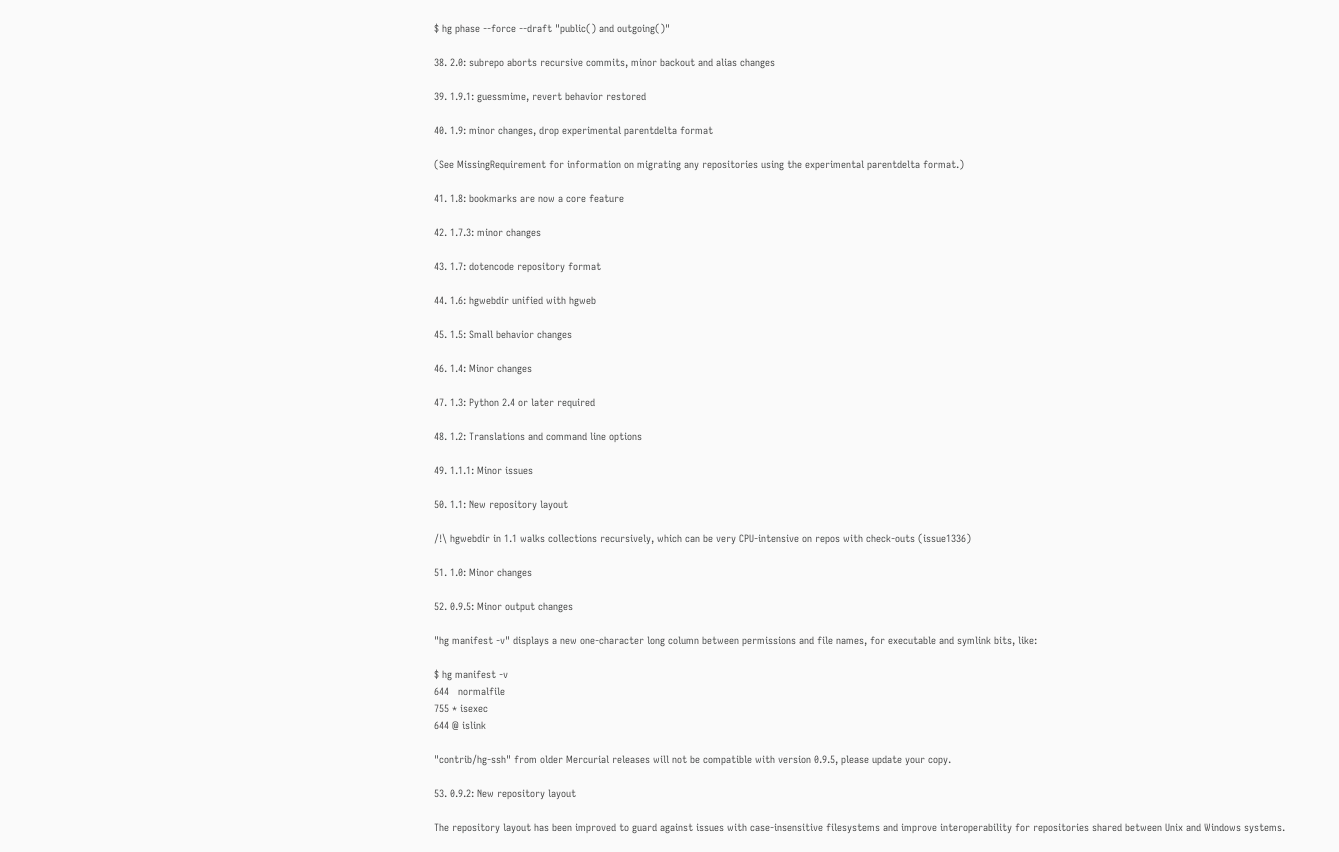$ hg phase --force --draft "public() and outgoing()"

38. 2.0: subrepo aborts recursive commits, minor backout and alias changes

39. 1.9.1: guessmime, revert behavior restored

40. 1.9: minor changes, drop experimental parentdelta format

(See MissingRequirement for information on migrating any repositories using the experimental parentdelta format.)

41. 1.8: bookmarks are now a core feature

42. 1.7.3: minor changes

43. 1.7: dotencode repository format

44. 1.6: hgwebdir unified with hgweb

45. 1.5: Small behavior changes

46. 1.4: Minor changes

47. 1.3: Python 2.4 or later required

48. 1.2: Translations and command line options

49. 1.1.1: Minor issues

50. 1.1: New repository layout

/!\ hgwebdir in 1.1 walks collections recursively, which can be very CPU-intensive on repos with check-outs (issue1336)

51. 1.0: Minor changes

52. 0.9.5: Minor output changes

"hg manifest -v" displays a new one-character long column between permissions and file names, for executable and symlink bits, like:

$ hg manifest -v
644   normalfile
755 * isexec
644 @ islink

"contrib/hg-ssh" from older Mercurial releases will not be compatible with version 0.9.5, please update your copy.

53. 0.9.2: New repository layout

The repository layout has been improved to guard against issues with case-insensitive filesystems and improve interoperability for repositories shared between Unix and Windows systems.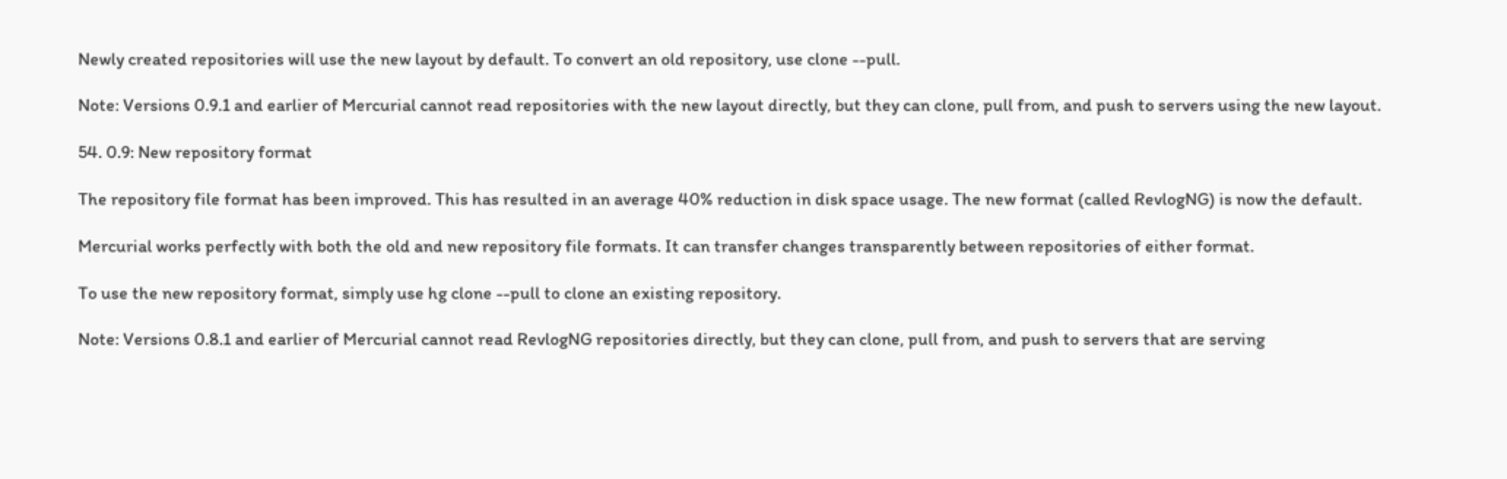Newly created repositories will use the new layout by default. To convert an old repository, use clone --pull.

Note: Versions 0.9.1 and earlier of Mercurial cannot read repositories with the new layout directly, but they can clone, pull from, and push to servers using the new layout.

54. 0.9: New repository format

The repository file format has been improved. This has resulted in an average 40% reduction in disk space usage. The new format (called RevlogNG) is now the default.

Mercurial works perfectly with both the old and new repository file formats. It can transfer changes transparently between repositories of either format.

To use the new repository format, simply use hg clone --pull to clone an existing repository.

Note: Versions 0.8.1 and earlier of Mercurial cannot read RevlogNG repositories directly, but they can clone, pull from, and push to servers that are serving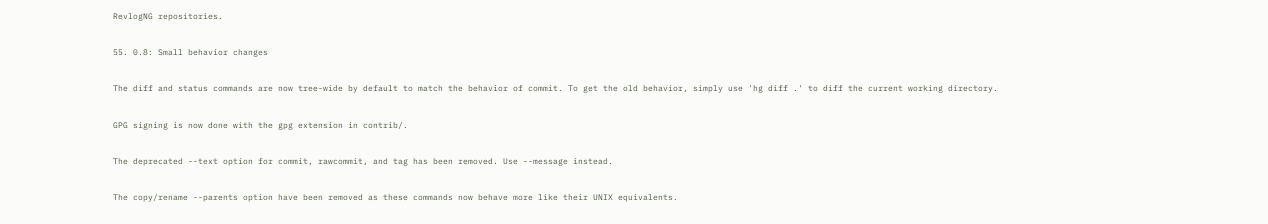RevlogNG repositories.

55. 0.8: Small behavior changes

The diff and status commands are now tree-wide by default to match the behavior of commit. To get the old behavior, simply use 'hg diff .' to diff the current working directory.

GPG signing is now done with the gpg extension in contrib/.

The deprecated --text option for commit, rawcommit, and tag has been removed. Use --message instead.

The copy/rename --parents option have been removed as these commands now behave more like their UNIX equivalents.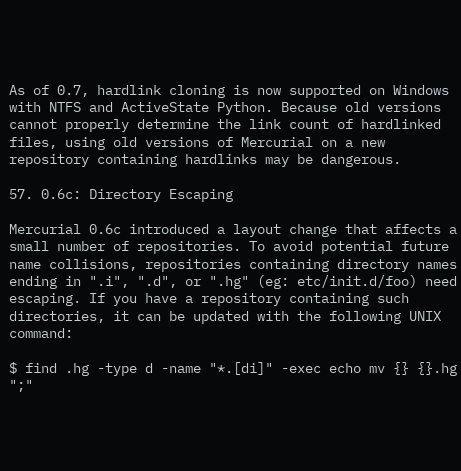As of 0.7, hardlink cloning is now supported on Windows with NTFS and ActiveState Python. Because old versions cannot properly determine the link count of hardlinked files, using old versions of Mercurial on a new repository containing hardlinks may be dangerous.

57. 0.6c: Directory Escaping

Mercurial 0.6c introduced a layout change that affects a small number of repositories. To avoid potential future name collisions, repositories containing directory names ending in ".i", ".d", or ".hg" (eg: etc/init.d/foo) need escaping. If you have a repository containing such directories, it can be updated with the following UNIX command:

$ find .hg -type d -name "*.[di]" -exec echo mv {} {}.hg ";"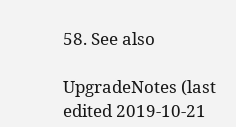58. See also

UpgradeNotes (last edited 2019-10-21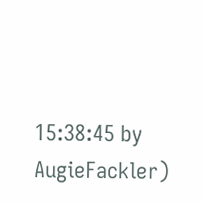15:38:45 by AugieFackler)